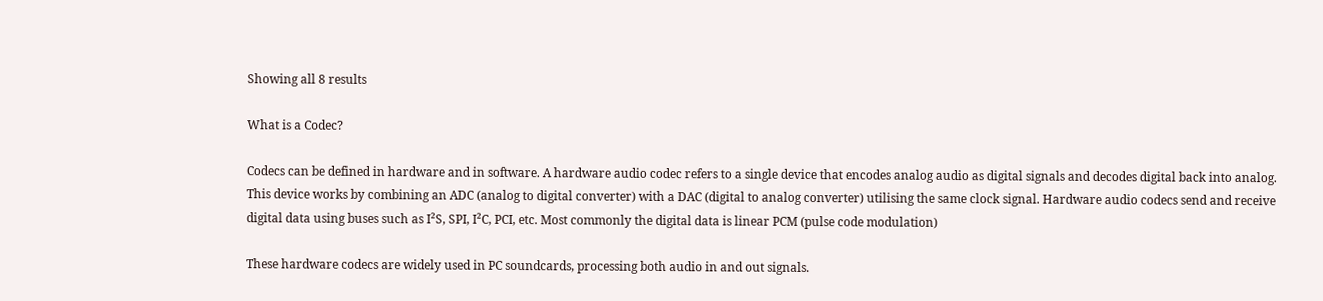Showing all 8 results

What is a Codec?

Codecs can be defined in hardware and in software. A hardware audio codec refers to a single device that encodes analog audio as digital signals and decodes digital back into analog. This device works by combining an ADC (analog to digital converter) with a DAC (digital to analog converter) utilising the same clock signal. Hardware audio codecs send and receive digital data using buses such as I²S, SPI, I²C, PCI, etc. Most commonly the digital data is linear PCM (pulse code modulation)

These hardware codecs are widely used in PC soundcards, processing both audio in and out signals.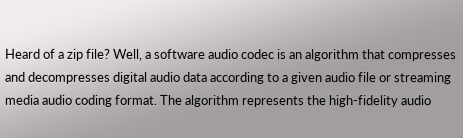Heard of a zip file? Well, a software audio codec is an algorithm that compresses and decompresses digital audio data according to a given audio file or streaming media audio coding format. The algorithm represents the high-fidelity audio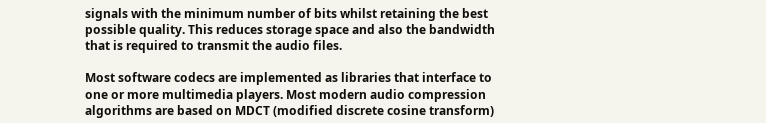signals with the minimum number of bits whilst retaining the best possible quality. This reduces storage space and also the bandwidth that is required to transmit the audio files.

Most software codecs are implemented as libraries that interface to one or more multimedia players. Most modern audio compression algorithms are based on MDCT (modified discrete cosine transform)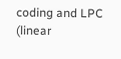coding and LPC (linear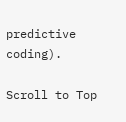predictive coding).

Scroll to Top